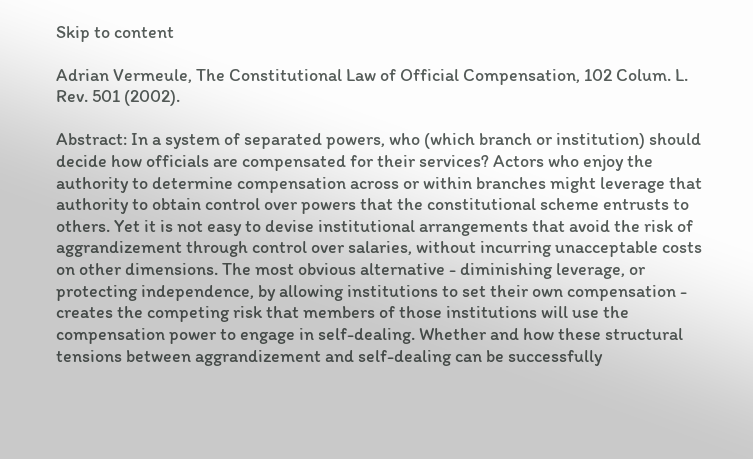Skip to content

Adrian Vermeule, The Constitutional Law of Official Compensation, 102 Colum. L. Rev. 501 (2002).

Abstract: In a system of separated powers, who (which branch or institution) should decide how officials are compensated for their services? Actors who enjoy the authority to determine compensation across or within branches might leverage that authority to obtain control over powers that the constitutional scheme entrusts to others. Yet it is not easy to devise institutional arrangements that avoid the risk of aggrandizement through control over salaries, without incurring unacceptable costs on other dimensions. The most obvious alternative - diminishing leverage, or protecting independence, by allowing institutions to set their own compensation - creates the competing risk that members of those institutions will use the compensation power to engage in self-dealing. Whether and how these structural tensions between aggrandizement and self-dealing can be successfully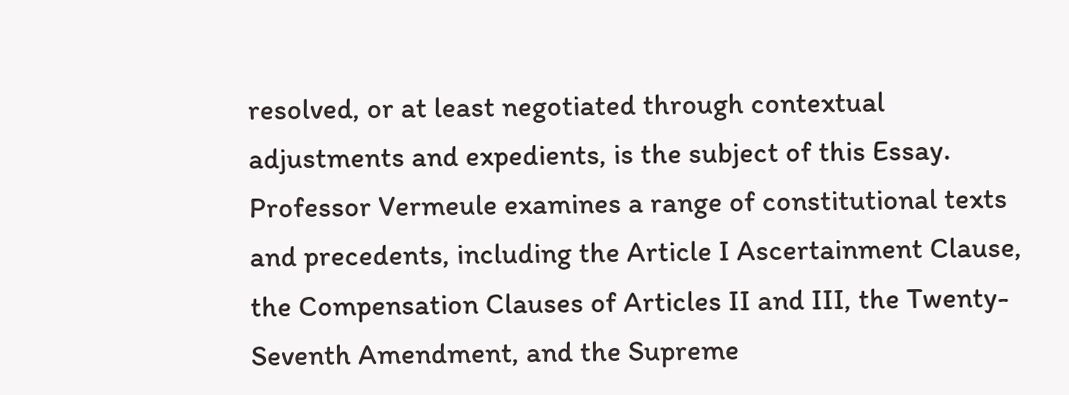resolved, or at least negotiated through contextual adjustments and expedients, is the subject of this Essay. Professor Vermeule examines a range of constitutional texts and precedents, including the Article I Ascertainment Clause, the Compensation Clauses of Articles II and III, the Twenty-Seventh Amendment, and the Supreme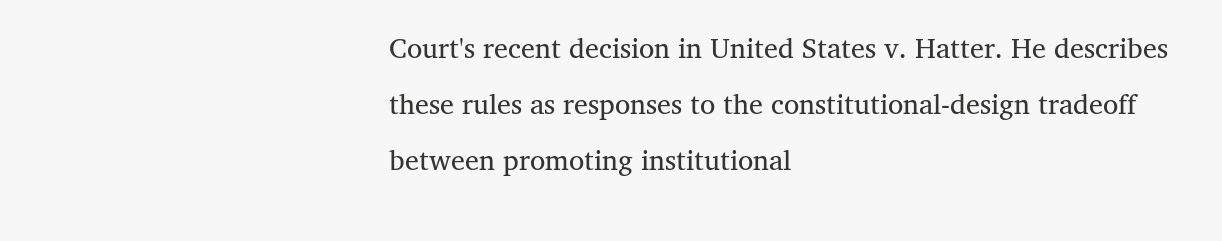Court's recent decision in United States v. Hatter. He describes these rules as responses to the constitutional-design tradeoff between promoting institutional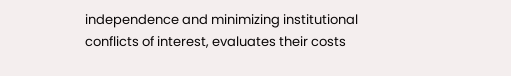independence and minimizing institutional conflicts of interest, evaluates their costs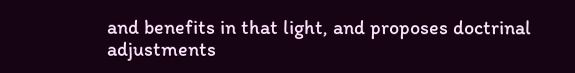and benefits in that light, and proposes doctrinal adjustments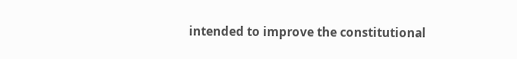intended to improve the constitutional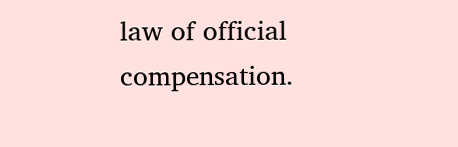law of official compensation.